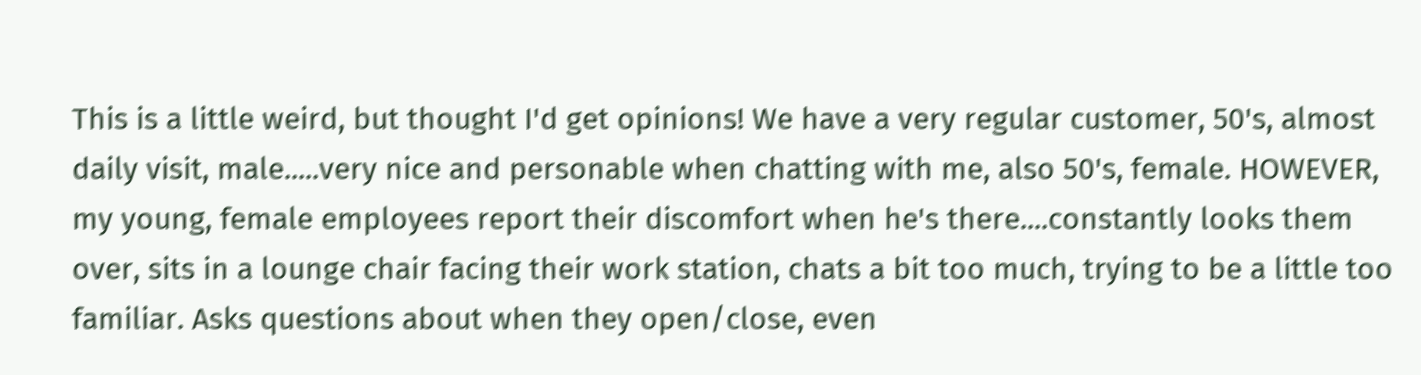This is a little weird, but thought I'd get opinions! We have a very regular customer, 50's, almost daily visit, male.....very nice and personable when chatting with me, also 50's, female. HOWEVER, my young, female employees report their discomfort when he's there....constantly looks them over, sits in a lounge chair facing their work station, chats a bit too much, trying to be a little too familiar. Asks questions about when they open/close, even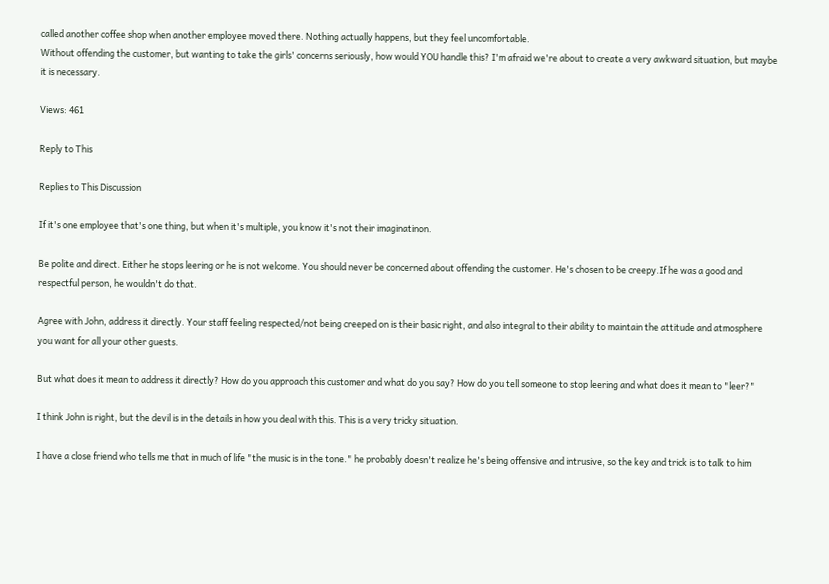called another coffee shop when another employee moved there. Nothing actually happens, but they feel uncomfortable.
Without offending the customer, but wanting to take the girls' concerns seriously, how would YOU handle this? I'm afraid we're about to create a very awkward situation, but maybe it is necessary.

Views: 461

Reply to This

Replies to This Discussion

If it's one employee that's one thing, but when it's multiple, you know it's not their imaginatinon.

Be polite and direct. Either he stops leering or he is not welcome. You should never be concerned about offending the customer. He's chosen to be creepy.If he was a good and respectful person, he wouldn't do that.

Agree with John, address it directly. Your staff feeling respected/not being creeped on is their basic right, and also integral to their ability to maintain the attitude and atmosphere you want for all your other guests.

But what does it mean to address it directly? How do you approach this customer and what do you say? How do you tell someone to stop leering and what does it mean to "leer?"

I think John is right, but the devil is in the details in how you deal with this. This is a very tricky situation.

I have a close friend who tells me that in much of life "the music is in the tone." he probably doesn't realize he's being offensive and intrusive, so the key and trick is to talk to him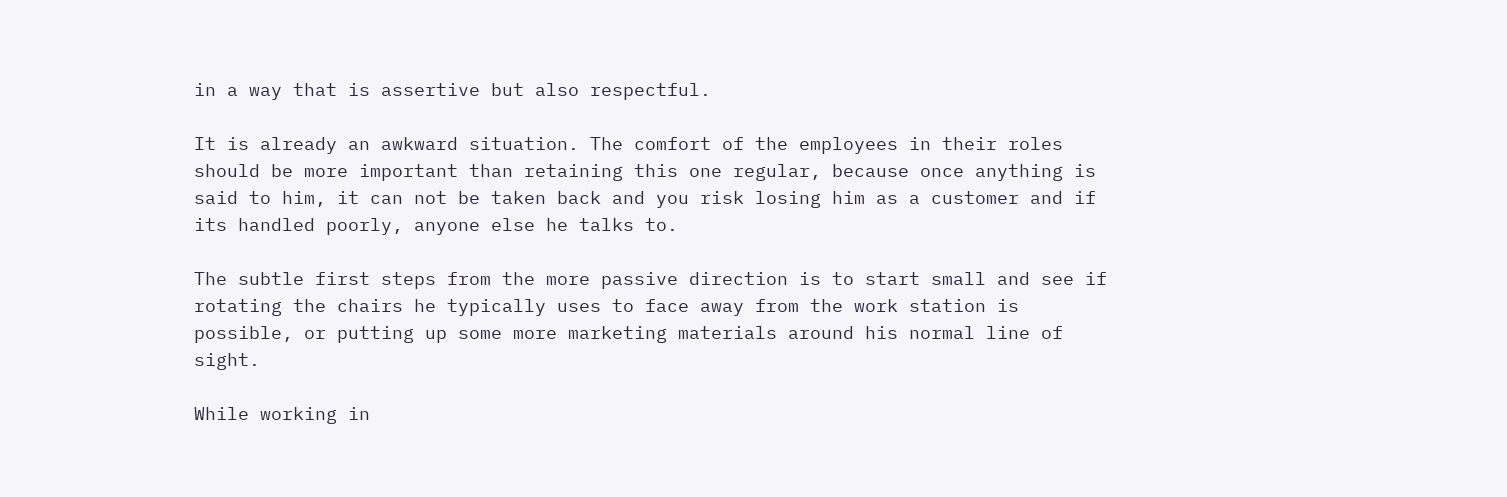in a way that is assertive but also respectful.

It is already an awkward situation. The comfort of the employees in their roles should be more important than retaining this one regular, because once anything is said to him, it can not be taken back and you risk losing him as a customer and if its handled poorly, anyone else he talks to.

The subtle first steps from the more passive direction is to start small and see if rotating the chairs he typically uses to face away from the work station is possible, or putting up some more marketing materials around his normal line of sight.

While working in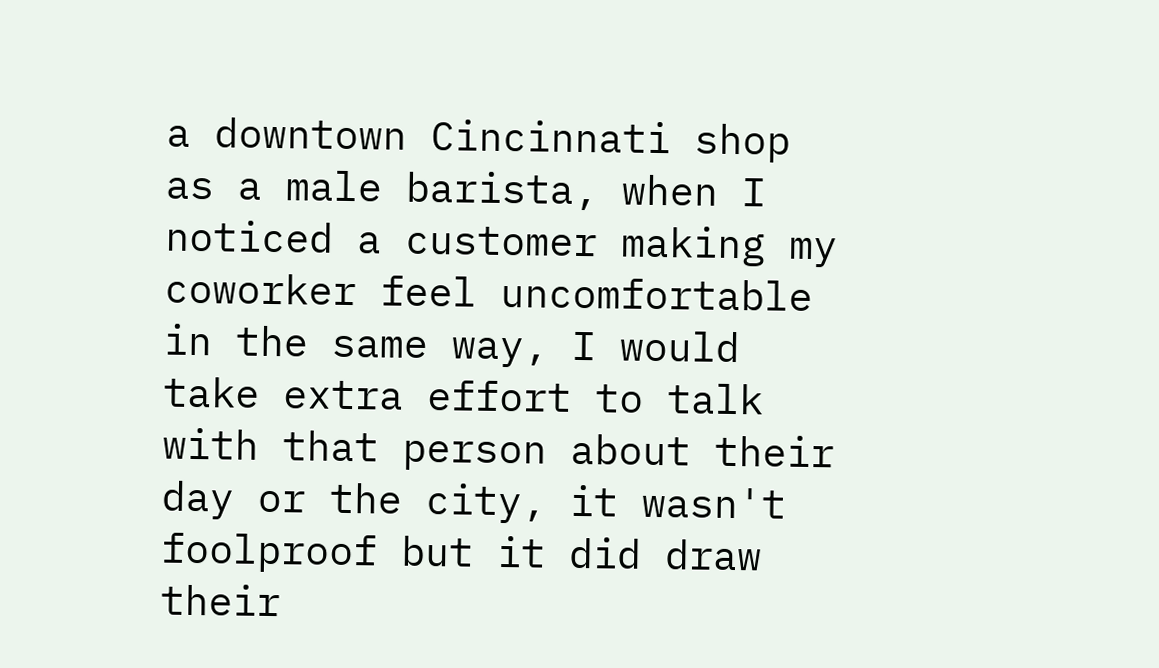a downtown Cincinnati shop as a male barista, when I noticed a customer making my coworker feel uncomfortable in the same way, I would take extra effort to talk with that person about their day or the city, it wasn't foolproof but it did draw their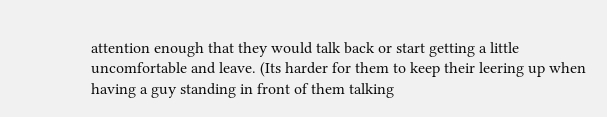attention enough that they would talk back or start getting a little uncomfortable and leave. (Its harder for them to keep their leering up when having a guy standing in front of them talking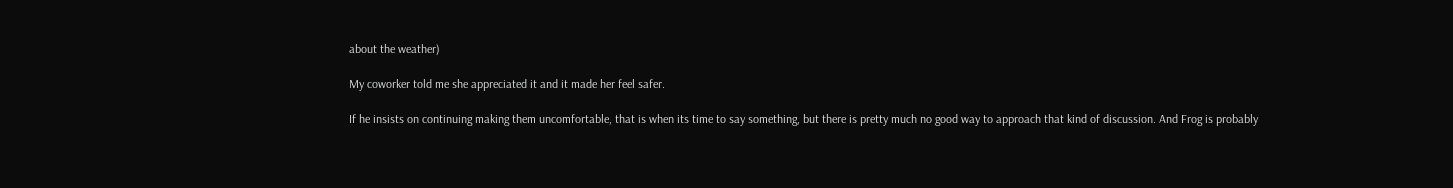about the weather)

My coworker told me she appreciated it and it made her feel safer.

If he insists on continuing making them uncomfortable, that is when its time to say something, but there is pretty much no good way to approach that kind of discussion. And Frog is probably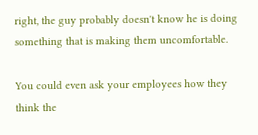right, the guy probably doesn't know he is doing something that is making them uncomfortable.

You could even ask your employees how they think the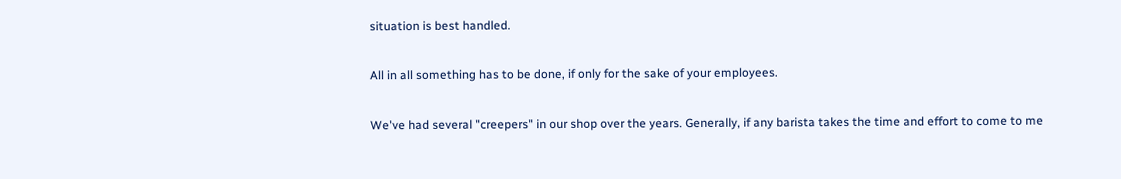situation is best handled.

All in all something has to be done, if only for the sake of your employees.

We've had several "creepers" in our shop over the years. Generally, if any barista takes the time and effort to come to me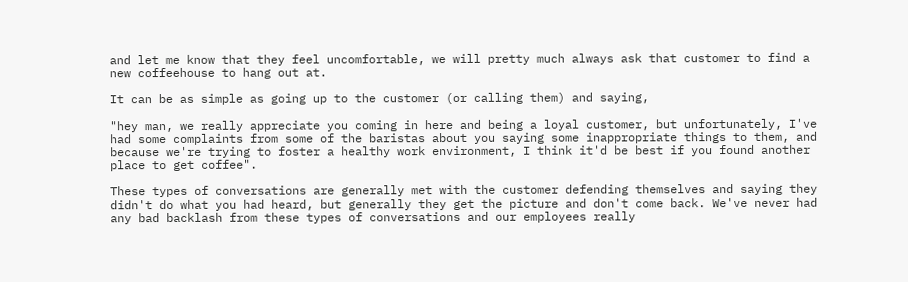and let me know that they feel uncomfortable, we will pretty much always ask that customer to find a new coffeehouse to hang out at.

It can be as simple as going up to the customer (or calling them) and saying,

"hey man, we really appreciate you coming in here and being a loyal customer, but unfortunately, I've had some complaints from some of the baristas about you saying some inappropriate things to them, and because we're trying to foster a healthy work environment, I think it'd be best if you found another place to get coffee".

These types of conversations are generally met with the customer defending themselves and saying they didn't do what you had heard, but generally they get the picture and don't come back. We've never had any bad backlash from these types of conversations and our employees really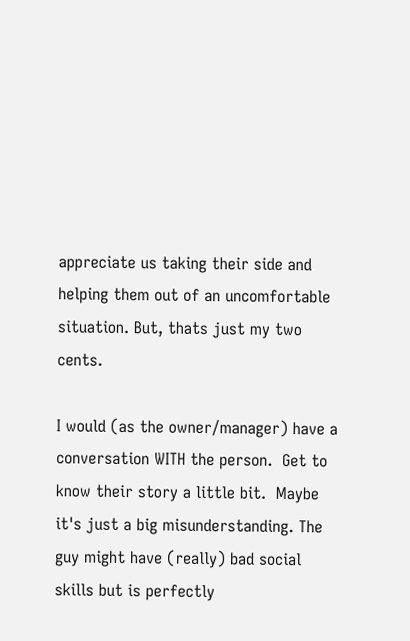appreciate us taking their side and helping them out of an uncomfortable situation. But, thats just my two cents.

I would (as the owner/manager) have a conversation WITH the person.  Get to know their story a little bit.  Maybe it's just a big misunderstanding. The guy might have (really) bad social skills but is perfectly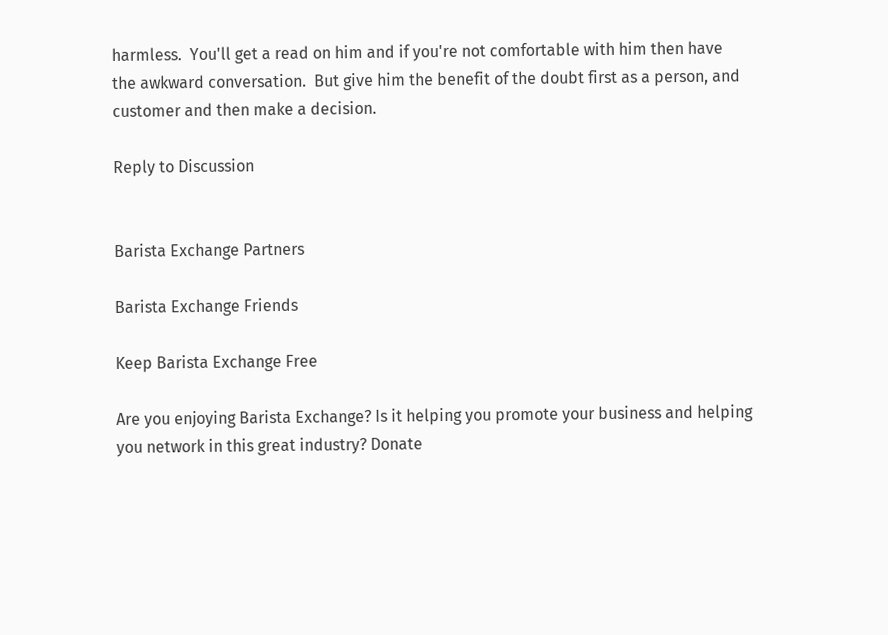harmless.  You'll get a read on him and if you're not comfortable with him then have the awkward conversation.  But give him the benefit of the doubt first as a person, and customer and then make a decision.

Reply to Discussion


Barista Exchange Partners

Barista Exchange Friends

Keep Barista Exchange Free

Are you enjoying Barista Exchange? Is it helping you promote your business and helping you network in this great industry? Donate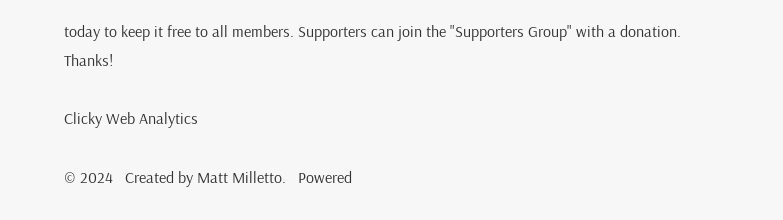today to keep it free to all members. Supporters can join the "Supporters Group" with a donation. Thanks!

Clicky Web Analytics

© 2024   Created by Matt Milletto.   Powered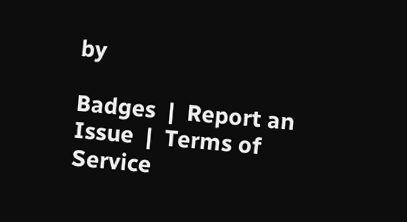by

Badges  |  Report an Issue  |  Terms of Service